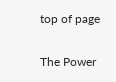top of page

The Power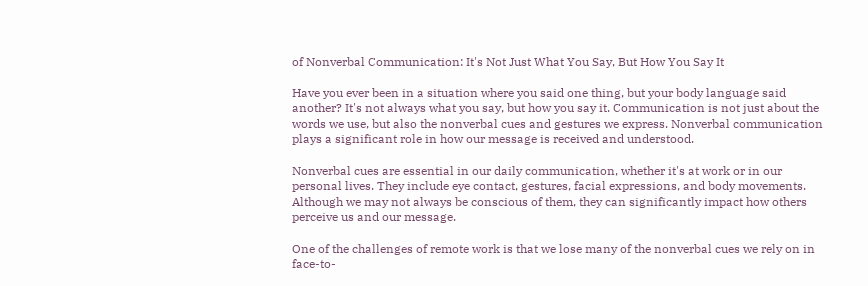of Nonverbal Communication: It's Not Just What You Say, But How You Say It

Have you ever been in a situation where you said one thing, but your body language said another? It's not always what you say, but how you say it. Communication is not just about the words we use, but also the nonverbal cues and gestures we express. Nonverbal communication plays a significant role in how our message is received and understood.

Nonverbal cues are essential in our daily communication, whether it's at work or in our personal lives. They include eye contact, gestures, facial expressions, and body movements. Although we may not always be conscious of them, they can significantly impact how others perceive us and our message.

One of the challenges of remote work is that we lose many of the nonverbal cues we rely on in face-to-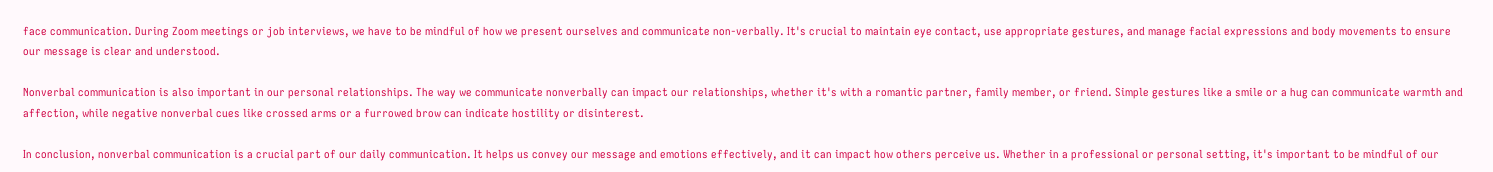face communication. During Zoom meetings or job interviews, we have to be mindful of how we present ourselves and communicate non-verbally. It's crucial to maintain eye contact, use appropriate gestures, and manage facial expressions and body movements to ensure our message is clear and understood.

Nonverbal communication is also important in our personal relationships. The way we communicate nonverbally can impact our relationships, whether it's with a romantic partner, family member, or friend. Simple gestures like a smile or a hug can communicate warmth and affection, while negative nonverbal cues like crossed arms or a furrowed brow can indicate hostility or disinterest.

In conclusion, nonverbal communication is a crucial part of our daily communication. It helps us convey our message and emotions effectively, and it can impact how others perceive us. Whether in a professional or personal setting, it's important to be mindful of our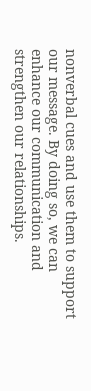nonverbal cues and use them to support our message. By doing so, we can enhance our communication and strengthen our relationships.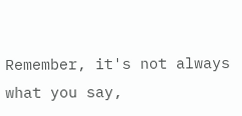Remember, it's not always what you say,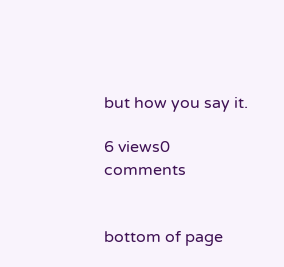but how you say it.

6 views0 comments


bottom of page